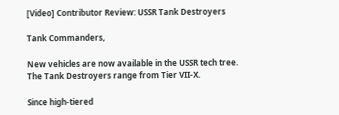[Video] Contributor Review: USSR Tank Destroyers

Tank Commanders,

New vehicles are now available in the USSR tech tree. The Tank Destroyers range from Tier VII-X.

Since high-tiered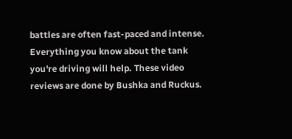battles are often fast-paced and intense. Everything you know about the tank you're driving will help. These video reviews are done by Bushka and Ruckus.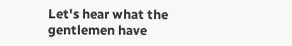Let's hear what the gentlemen have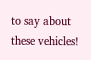to say about these vehicles!